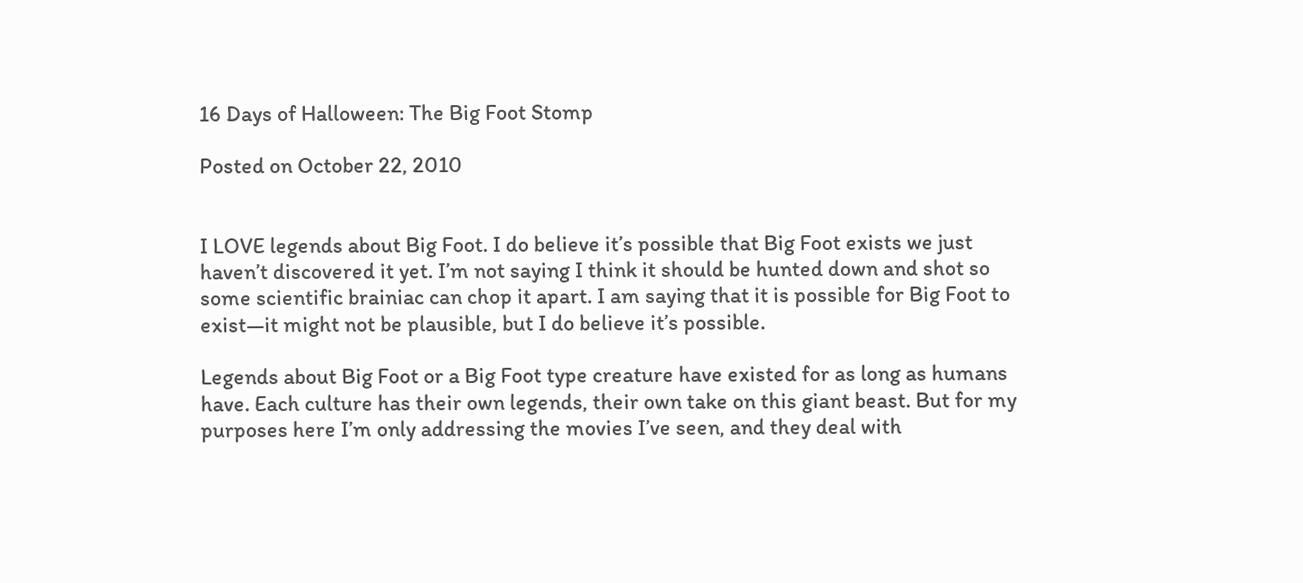16 Days of Halloween: The Big Foot Stomp

Posted on October 22, 2010


I LOVE legends about Big Foot. I do believe it’s possible that Big Foot exists we just haven’t discovered it yet. I’m not saying I think it should be hunted down and shot so some scientific brainiac can chop it apart. I am saying that it is possible for Big Foot to exist—it might not be plausible, but I do believe it’s possible.

Legends about Big Foot or a Big Foot type creature have existed for as long as humans have. Each culture has their own legends, their own take on this giant beast. But for my purposes here I’m only addressing the movies I’ve seen, and they deal with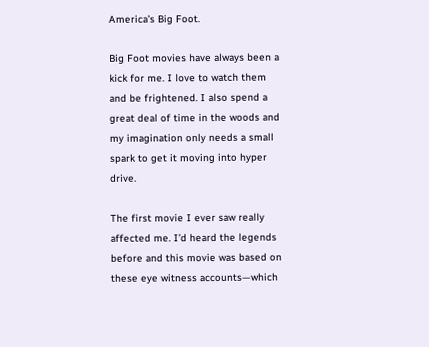America’s Big Foot.

Big Foot movies have always been a kick for me. I love to watch them and be frightened. I also spend a great deal of time in the woods and my imagination only needs a small spark to get it moving into hyper drive.

The first movie I ever saw really affected me. I’d heard the legends before and this movie was based on these eye witness accounts—which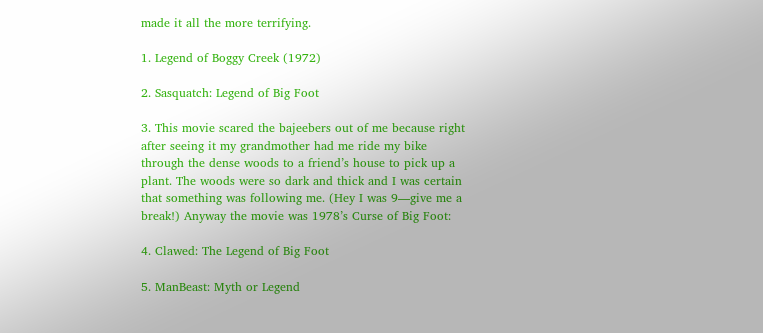made it all the more terrifying.

1. Legend of Boggy Creek (1972)

2. Sasquatch: Legend of Big Foot

3. This movie scared the bajeebers out of me because right after seeing it my grandmother had me ride my bike through the dense woods to a friend’s house to pick up a plant. The woods were so dark and thick and I was certain that something was following me. (Hey I was 9—give me a break!) Anyway the movie was 1978’s Curse of Big Foot:

4. Clawed: The Legend of Big Foot

5. ManBeast: Myth or Legend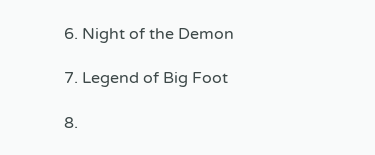6. Night of the Demon

7. Legend of Big Foot

8.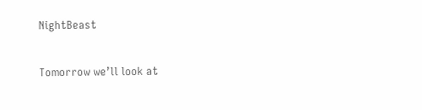NightBeast

Tomorrow we’ll look at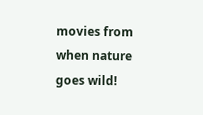movies from when nature goes wild!